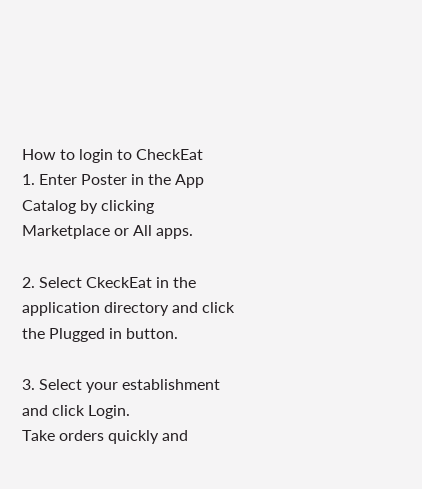How to login to CheckEat
1. Enter Poster in the App Catalog by clicking Marketplace or All apps.

2. Select CkeckEat in the application directory and click the Plugged in button.

3. Select your establishment and click Login.
Take orders quickly and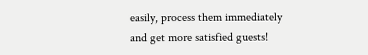easily, process them immediately and get more satisfied guests!